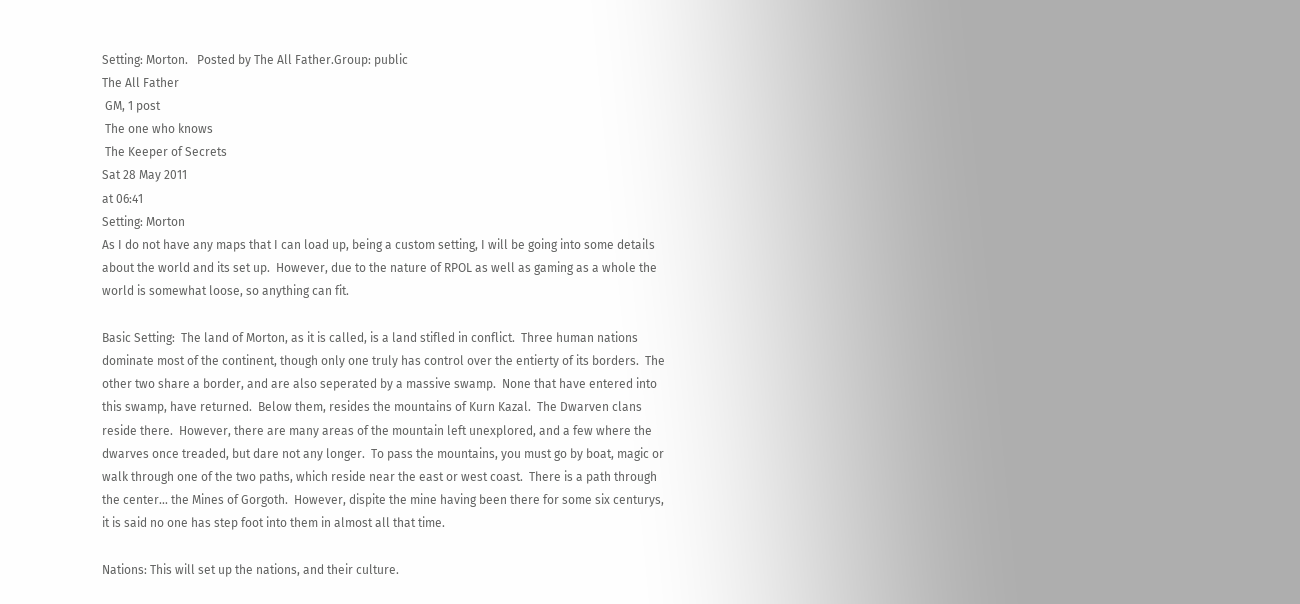Setting: Morton.   Posted by The All Father.Group: public
The All Father
 GM, 1 post
 The one who knows
 The Keeper of Secrets
Sat 28 May 2011
at 06:41
Setting: Morton
As I do not have any maps that I can load up, being a custom setting, I will be going into some details about the world and its set up.  However, due to the nature of RPOL as well as gaming as a whole the world is somewhat loose, so anything can fit.

Basic Setting:  The land of Morton, as it is called, is a land stifled in conflict.  Three human nations dominate most of the continent, though only one truly has control over the entierty of its borders.  The other two share a border, and are also seperated by a massive swamp.  None that have entered into this swamp, have returned.  Below them, resides the mountains of Kurn Kazal.  The Dwarven clans reside there.  However, there are many areas of the mountain left unexplored, and a few where the dwarves once treaded, but dare not any longer.  To pass the mountains, you must go by boat, magic or walk through one of the two paths, which reside near the east or west coast.  There is a path through the center... the Mines of Gorgoth.  However, dispite the mine having been there for some six centurys, it is said no one has step foot into them in almost all that time.

Nations: This will set up the nations, and their culture.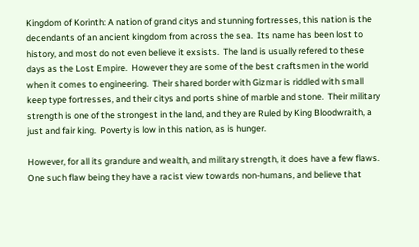Kingdom of Korinth: A nation of grand citys and stunning fortresses, this nation is the decendants of an ancient kingdom from across the sea.  Its name has been lost to history, and most do not even believe it exsists.  The land is usually refered to these days as the Lost Empire.  However they are some of the best craftsmen in the world when it comes to engineering.  Their shared border with Gizmar is riddled with small keep type fortresses, and their citys and ports shine of marble and stone.  Their military strength is one of the strongest in the land, and they are Ruled by King Bloodwraith, a just and fair king.  Poverty is low in this nation, as is hunger.

However, for all its grandure and wealth, and military strength, it does have a few flaws.  One such flaw being they have a racist view towards non-humans, and believe that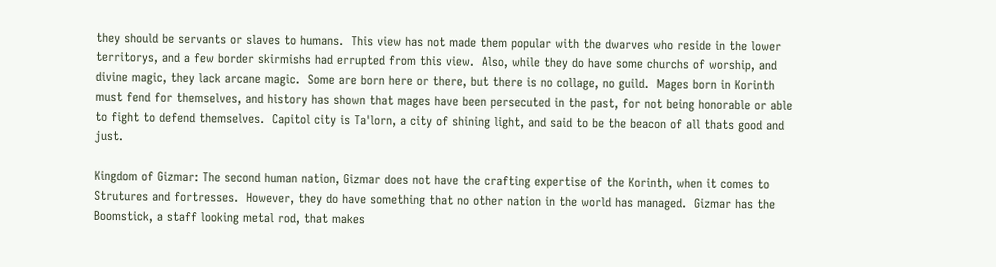they should be servants or slaves to humans.  This view has not made them popular with the dwarves who reside in the lower territorys, and a few border skirmishs had errupted from this view.  Also, while they do have some churchs of worship, and divine magic, they lack arcane magic.  Some are born here or there, but there is no collage, no guild.  Mages born in Korinth must fend for themselves, and history has shown that mages have been persecuted in the past, for not being honorable or able to fight to defend themselves.  Capitol city is Ta'lorn, a city of shining light, and said to be the beacon of all thats good and just.

Kingdom of Gizmar: The second human nation, Gizmar does not have the crafting expertise of the Korinth, when it comes to Strutures and fortresses.  However, they do have something that no other nation in the world has managed.  Gizmar has the Boomstick, a staff looking metal rod, that makes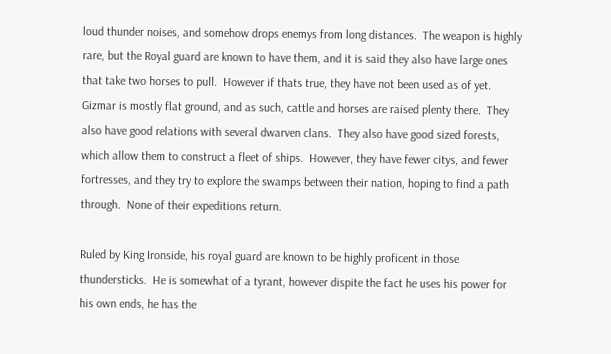loud thunder noises, and somehow drops enemys from long distances.  The weapon is highly rare, but the Royal guard are known to have them, and it is said they also have large ones that take two horses to pull.  However if thats true, they have not been used as of yet.  Gizmar is mostly flat ground, and as such, cattle and horses are raised plenty there.  They also have good relations with several dwarven clans.  They also have good sized forests, which allow them to construct a fleet of ships.  However, they have fewer citys, and fewer fortresses, and they try to explore the swamps between their nation, hoping to find a path through.  None of their expeditions return.

Ruled by King Ironside, his royal guard are known to be highly proficent in those thundersticks.  He is somewhat of a tyrant, however dispite the fact he uses his power for his own ends, he has the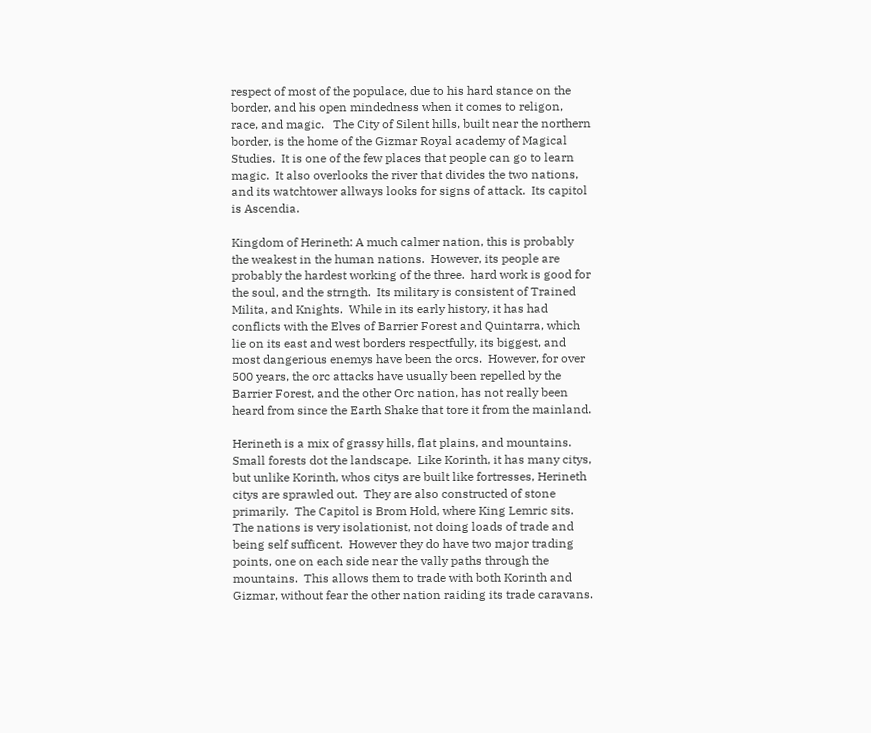respect of most of the populace, due to his hard stance on the border, and his open mindedness when it comes to religon, race, and magic.   The City of Silent hills, built near the northern border, is the home of the Gizmar Royal academy of Magical Studies.  It is one of the few places that people can go to learn magic.  It also overlooks the river that divides the two nations, and its watchtower allways looks for signs of attack.  Its capitol is Ascendia.

Kingdom of Herineth: A much calmer nation, this is probably the weakest in the human nations.  However, its people are probably the hardest working of the three.  hard work is good for the soul, and the strngth.  Its military is consistent of Trained Milita, and Knights.  While in its early history, it has had conflicts with the Elves of Barrier Forest and Quintarra, which lie on its east and west borders respectfully, its biggest, and most dangerious enemys have been the orcs.  However, for over 500 years, the orc attacks have usually been repelled by the Barrier Forest, and the other Orc nation, has not really been heard from since the Earth Shake that tore it from the mainland.

Herineth is a mix of grassy hills, flat plains, and mountains.  Small forests dot the landscape.  Like Korinth, it has many citys, but unlike Korinth, whos citys are built like fortresses, Herineth citys are sprawled out.  They are also constructed of stone primarily.  The Capitol is Brom Hold, where King Lemric sits.  The nations is very isolationist, not doing loads of trade and being self sufficent.  However they do have two major trading points, one on each side near the vally paths through the mountains.  This allows them to trade with both Korinth and Gizmar, without fear the other nation raiding its trade caravans.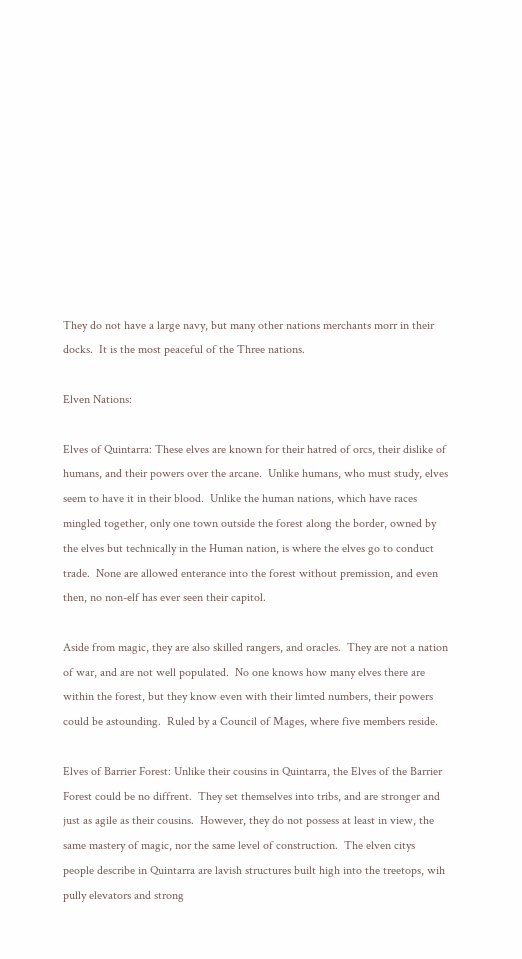They do not have a large navy, but many other nations merchants morr in their docks.  It is the most peaceful of the Three nations.

Elven Nations:

Elves of Quintarra: These elves are known for their hatred of orcs, their dislike of humans, and their powers over the arcane.  Unlike humans, who must study, elves seem to have it in their blood.  Unlike the human nations, which have races mingled together, only one town outside the forest along the border, owned by the elves but technically in the Human nation, is where the elves go to conduct trade.  None are allowed enterance into the forest without premission, and even then, no non-elf has ever seen their capitol.

Aside from magic, they are also skilled rangers, and oracles.  They are not a nation of war, and are not well populated.  No one knows how many elves there are within the forest, but they know even with their limted numbers, their powers could be astounding.  Ruled by a Council of Mages, where five members reside.

Elves of Barrier Forest: Unlike their cousins in Quintarra, the Elves of the Barrier Forest could be no diffrent.  They set themselves into tribs, and are stronger and just as agile as their cousins.  However, they do not possess at least in view, the same mastery of magic, nor the same level of construction.  The elven citys people describe in Quintarra are lavish structures built high into the treetops, wih pully elevators and strong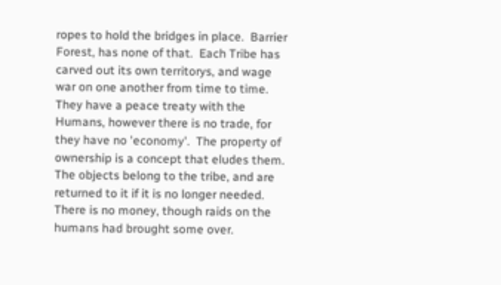ropes to hold the bridges in place.  Barrier Forest, has none of that.  Each Tribe has carved out its own territorys, and wage war on one another from time to time.  They have a peace treaty with the Humans, however there is no trade, for they have no 'economy'.  The property of ownership is a concept that eludes them.  The objects belong to the tribe, and are returned to it if it is no longer needed.  There is no money, though raids on the humans had brought some over.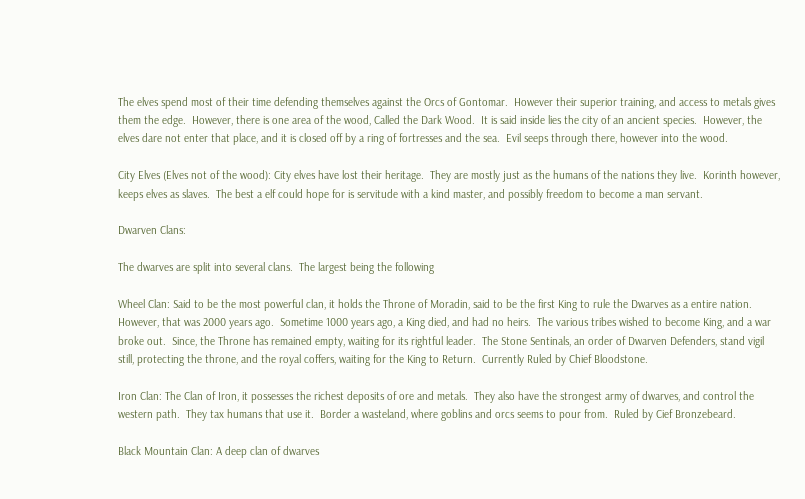The elves spend most of their time defending themselves against the Orcs of Gontomar.  However their superior training, and access to metals gives them the edge.  However, there is one area of the wood, Called the Dark Wood.  It is said inside lies the city of an ancient species.  However, the elves dare not enter that place, and it is closed off by a ring of fortresses and the sea.  Evil seeps through there, however into the wood.

City Elves (Elves not of the wood): City elves have lost their heritage.  They are mostly just as the humans of the nations they live.  Korinth however, keeps elves as slaves.  The best a elf could hope for is servitude with a kind master, and possibly freedom to become a man servant.

Dwarven Clans:

The dwarves are split into several clans.  The largest being the following

Wheel Clan: Said to be the most powerful clan, it holds the Throne of Moradin, said to be the first King to rule the Dwarves as a entire nation.  However, that was 2000 years ago.  Sometime 1000 years ago, a King died, and had no heirs.  The various tribes wished to become King, and a war broke out.  Since, the Throne has remained empty, waiting for its rightful leader.  The Stone Sentinals, an order of Dwarven Defenders, stand vigil still, protecting the throne, and the royal coffers, waiting for the King to Return.  Currently Ruled by Chief Bloodstone.

Iron Clan: The Clan of Iron, it possesses the richest deposits of ore and metals.  They also have the strongest army of dwarves, and control the western path.  They tax humans that use it.  Border a wasteland, where goblins and orcs seems to pour from.  Ruled by Cief Bronzebeard.

Black Mountain Clan: A deep clan of dwarves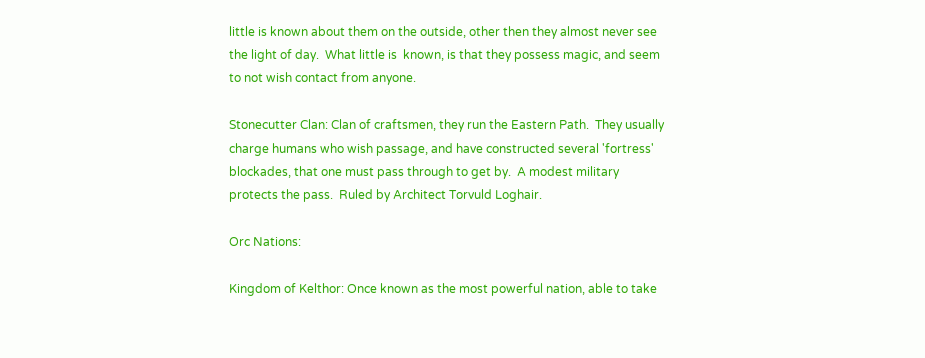little is known about them on the outside, other then they almost never see the light of day.  What little is  known, is that they possess magic, and seem to not wish contact from anyone.

Stonecutter Clan: Clan of craftsmen, they run the Eastern Path.  They usually charge humans who wish passage, and have constructed several 'fortress' blockades, that one must pass through to get by.  A modest military protects the pass.  Ruled by Architect Torvuld Loghair.

Orc Nations:

Kingdom of Kelthor: Once known as the most powerful nation, able to take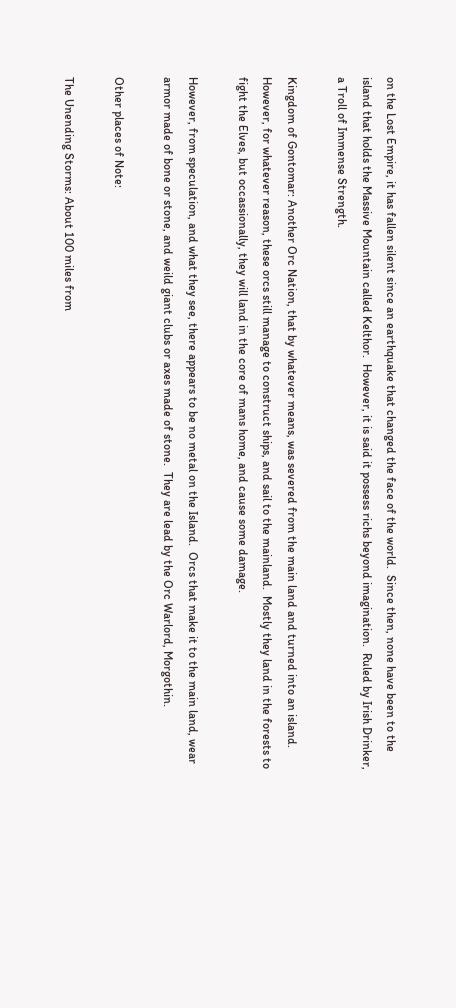on the Lost Empire, it has fallen silent since an earthquake that changed the face of the world.  Since then, none have been to the island that holds the Massive Mountain called Kelthor.  However, it is said it possess richs beyond imagination.  Ruled by Irish Drinker, a Troll of Immense Strength.

Kingdom of Gontomar: Another Orc Nation, that by whatever means, was severed from the main land and turned into an island.  However, for whatever reason, these orcs still manage to construct ships, and sail to the mainland.  Mostly they land in the forests to fight the Elves, but occassionally, they will land in the core of mans home, and cause some damage.

However, from speculation, and what they see, there appears to be no metal on the Island.  Orcs that make it to the main land, wear armor made of bone or stone, and weild giant clubs or axes made of stone.  They are lead by the Orc Warlord, Morgothin.

Other places of Note:

The Unending Storms: About 100 miles from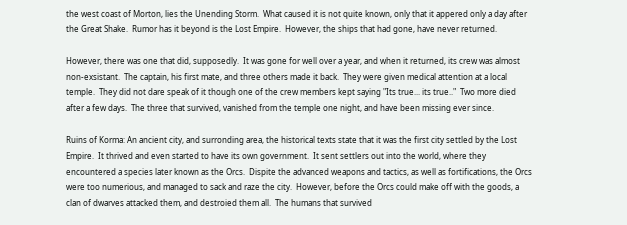the west coast of Morton, lies the Unending Storm.  What caused it is not quite known, only that it appered only a day after the Great Shake.  Rumor has it beyond is the Lost Empire.  However, the ships that had gone, have never returned.

However, there was one that did, supposedly.  It was gone for well over a year, and when it returned, its crew was almost non-exsistant.  The captain, his first mate, and three others made it back.  They were given medical attention at a local temple.  They did not dare speak of it though one of the crew members kept saying "Its true... its true.."  Two more died after a few days.  The three that survived, vanished from the temple one night, and have been missing ever since.

Ruins of Korma: An ancient city, and surronding area, the historical texts state that it was the first city settled by the Lost Empire.  It thrived and even started to have its own government.  It sent settlers out into the world, where they encountered a species later known as the Orcs.  Dispite the advanced weapons and tactics, as well as fortifications, the Orcs were too numerious, and managed to sack and raze the city.  However, before the Orcs could make off with the goods, a clan of dwarves attacked them, and destroied them all.  The humans that survived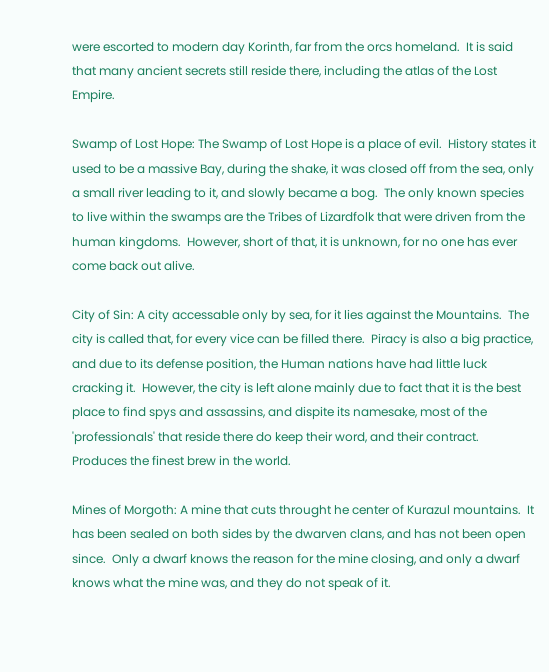were escorted to modern day Korinth, far from the orcs homeland.  It is said that many ancient secrets still reside there, including the atlas of the Lost Empire.

Swamp of Lost Hope: The Swamp of Lost Hope is a place of evil.  History states it used to be a massive Bay, during the shake, it was closed off from the sea, only a small river leading to it, and slowly became a bog.  The only known species to live within the swamps are the Tribes of Lizardfolk that were driven from the human kingdoms.  However, short of that, it is unknown, for no one has ever come back out alive.

City of Sin: A city accessable only by sea, for it lies against the Mountains.  The city is called that, for every vice can be filled there.  Piracy is also a big practice, and due to its defense position, the Human nations have had little luck cracking it.  However, the city is left alone mainly due to fact that it is the best place to find spys and assassins, and dispite its namesake, most of the 'professionals' that reside there do keep their word, and their contract.  Produces the finest brew in the world.

Mines of Morgoth: A mine that cuts throught he center of Kurazul mountains.  It has been sealed on both sides by the dwarven clans, and has not been open since.  Only a dwarf knows the reason for the mine closing, and only a dwarf knows what the mine was, and they do not speak of it.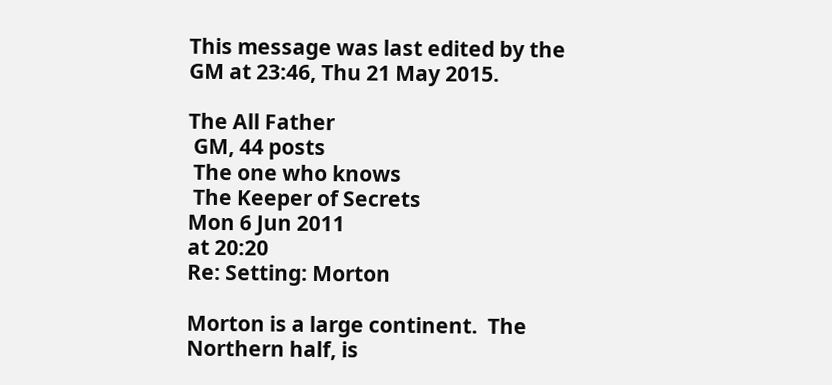This message was last edited by the GM at 23:46, Thu 21 May 2015.

The All Father
 GM, 44 posts
 The one who knows
 The Keeper of Secrets
Mon 6 Jun 2011
at 20:20
Re: Setting: Morton

Morton is a large continent.  The Northern half, is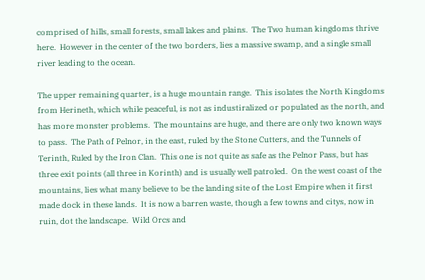comprised of hills, small forests, small lakes and plains.  The Two human kingdoms thrive here.  However in the center of the two borders, lies a massive swamp, and a single small river leading to the ocean.

The upper remaining quarter, is a huge mountain range.  This isolates the North Kingdoms from Herineth, which while peaceful, is not as industiralized or populated as the north, and has more monster problems.  The mountains are huge, and there are only two known ways to pass.  The Path of Pelnor, in the east, ruled by the Stone Cutters, and the Tunnels of Terinth, Ruled by the Iron Clan.  This one is not quite as safe as the Pelnor Pass, but has three exit points (all three in Korinth) and is usually well patroled.  On the west coast of the mountains, lies what many believe to be the landing site of the Lost Empire when it first made dock in these lands.  It is now a barren waste, though a few towns and citys, now in ruin, dot the landscape.  Wild Orcs and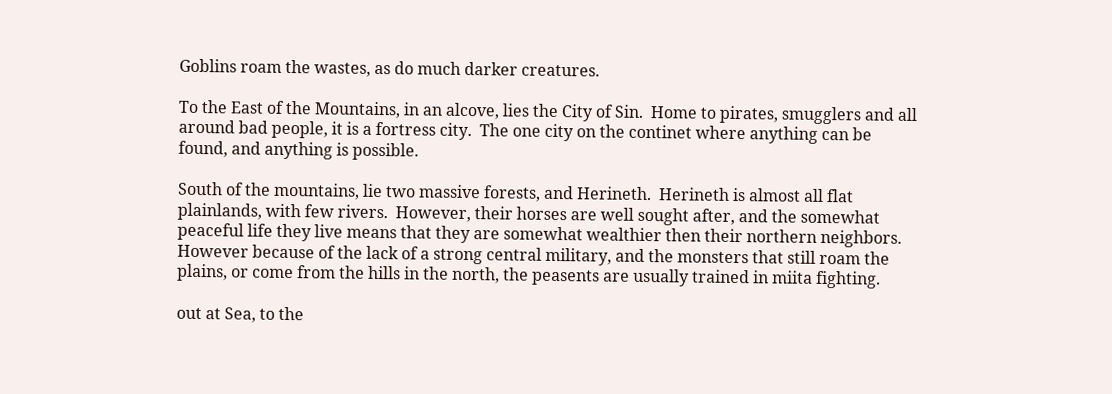Goblins roam the wastes, as do much darker creatures.

To the East of the Mountains, in an alcove, lies the City of Sin.  Home to pirates, smugglers and all around bad people, it is a fortress city.  The one city on the continet where anything can be found, and anything is possible.

South of the mountains, lie two massive forests, and Herineth.  Herineth is almost all flat plainlands, with few rivers.  However, their horses are well sought after, and the somewhat peaceful life they live means that they are somewhat wealthier then their northern neighbors.  However because of the lack of a strong central military, and the monsters that still roam the plains, or come from the hills in the north, the peasents are usually trained in miita fighting.

out at Sea, to the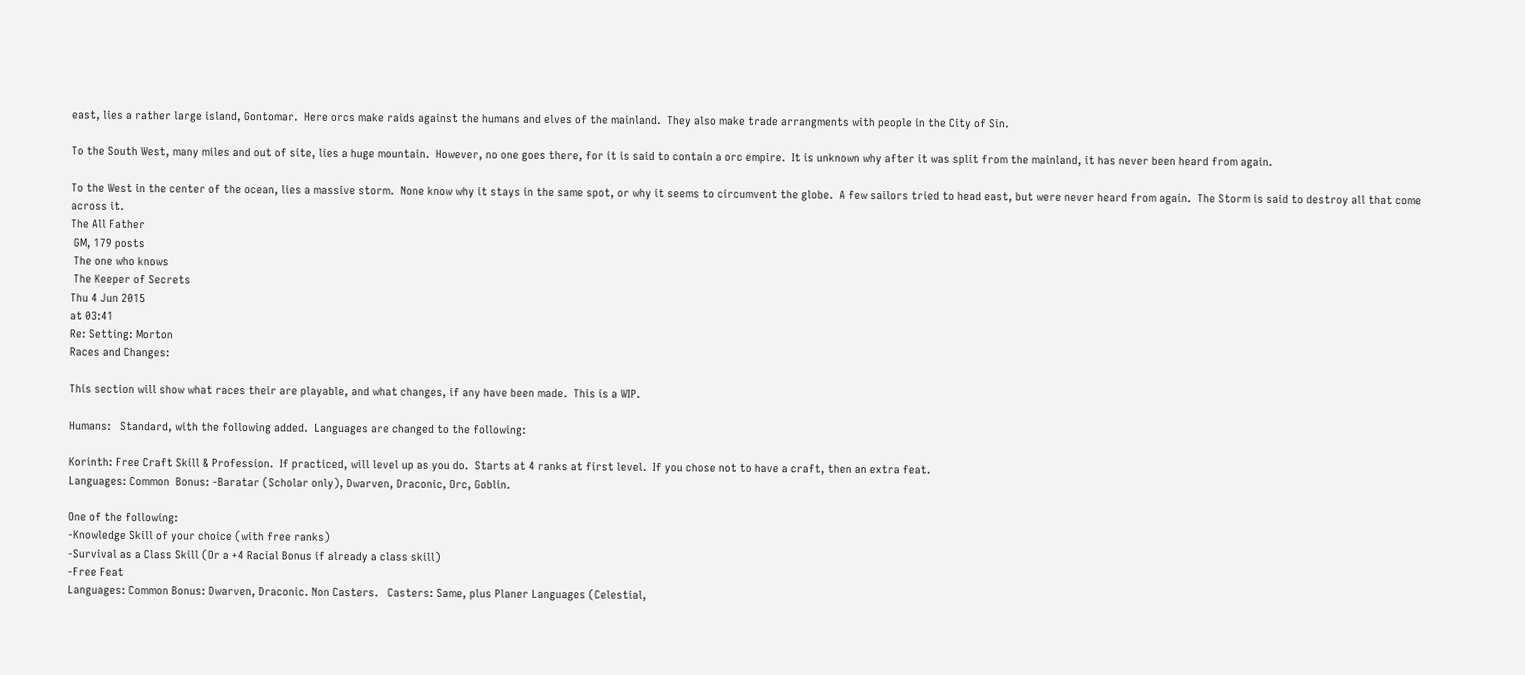east, lies a rather large island, Gontomar.  Here orcs make raids against the humans and elves of the mainland.  They also make trade arrangments with people in the City of Sin.

To the South West, many miles and out of site, lies a huge mountain.  However, no one goes there, for it is said to contain a orc empire.  It is unknown why after it was split from the mainland, it has never been heard from again.

To the West in the center of the ocean, lies a massive storm.  None know why it stays in the same spot, or why it seems to circumvent the globe.  A few sailors tried to head east, but were never heard from again.  The Storm is said to destroy all that come across it.
The All Father
 GM, 179 posts
 The one who knows
 The Keeper of Secrets
Thu 4 Jun 2015
at 03:41
Re: Setting: Morton
Races and Changes:

This section will show what races their are playable, and what changes, if any have been made.  This is a WIP.

Humans:   Standard, with the following added.  Languages are changed to the following:

Korinth: Free Craft Skill & Profession.  If practiced, will level up as you do.  Starts at 4 ranks at first level.  If you chose not to have a craft, then an extra feat.
Languages: Common  Bonus: -Baratar (Scholar only), Dwarven, Draconic, Orc, Goblin.

One of the following:
-Knowledge Skill of your choice (with free ranks)
-Survival as a Class Skill (Or a +4 Racial Bonus if already a class skill)
-Free Feat
Languages: Common Bonus: Dwarven, Draconic. Non Casters.   Casters: Same, plus Planer Languages (Celestial,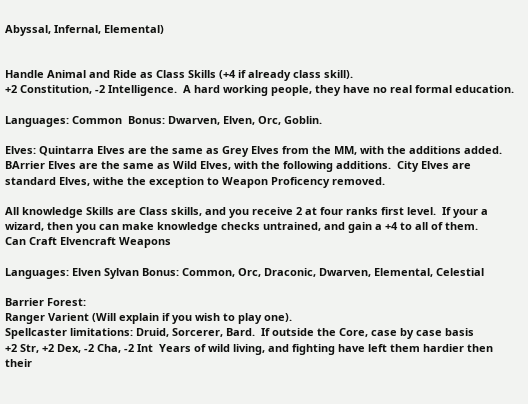Abyssal, Infernal, Elemental)


Handle Animal and Ride as Class Skills (+4 if already class skill).
+2 Constitution, -2 Intelligence.  A hard working people, they have no real formal education.

Languages: Common  Bonus: Dwarven, Elven, Orc, Goblin.

Elves: Quintarra Elves are the same as Grey Elves from the MM, with the additions added.  BArrier Elves are the same as Wild Elves, with the following additions.  City Elves are standard Elves, withe the exception to Weapon Proficency removed.

All knowledge Skills are Class skills, and you receive 2 at four ranks first level.  If your a wizard, then you can make knowledge checks untrained, and gain a +4 to all of them.
Can Craft Elvencraft Weapons

Languages: Elven Sylvan Bonus: Common, Orc, Draconic, Dwarven, Elemental, Celestial

Barrier Forest:
Ranger Varient (Will explain if you wish to play one).
Spellcaster limitations: Druid, Sorcerer, Bard.  If outside the Core, case by case basis
+2 Str, +2 Dex, -2 Cha, -2 Int  Years of wild living, and fighting have left them hardier then their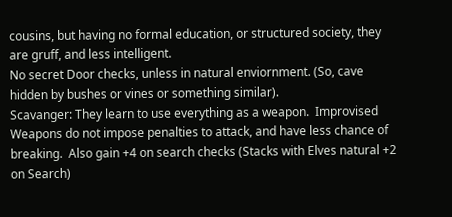cousins, but having no formal education, or structured society, they are gruff, and less intelligent.
No secret Door checks, unless in natural enviornment. (So, cave hidden by bushes or vines or something similar).
Scavanger: They learn to use everything as a weapon.  Improvised Weapons do not impose penalties to attack, and have less chance of breaking.  Also gain +4 on search checks (Stacks with Elves natural +2 on Search)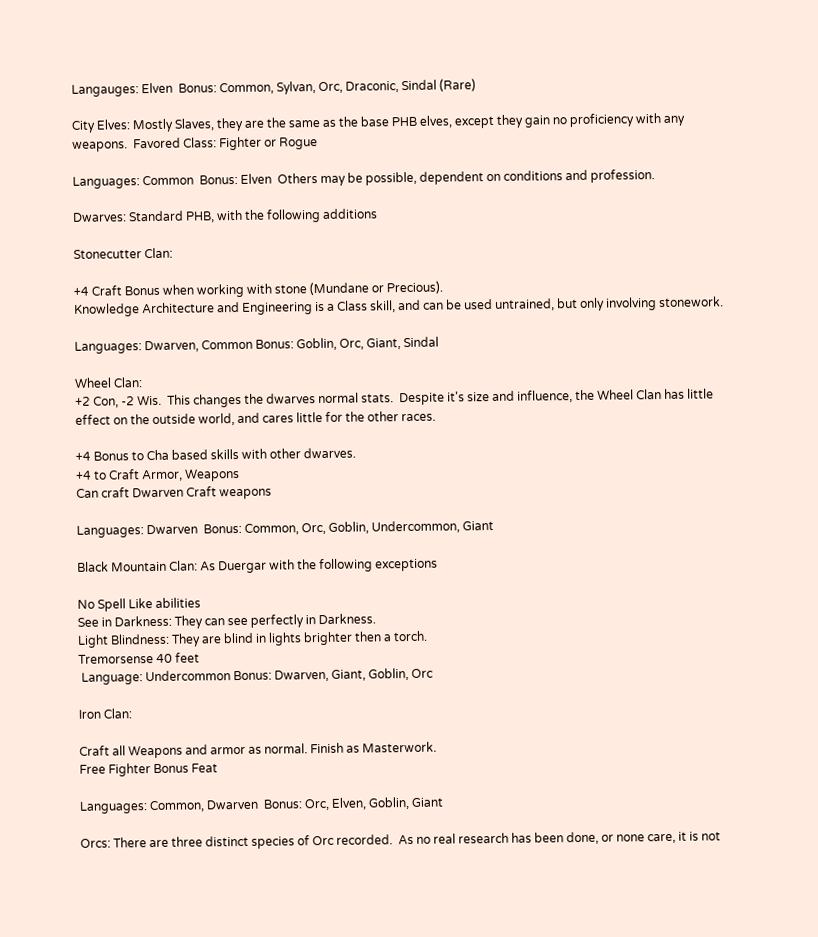Langauges: Elven  Bonus: Common, Sylvan, Orc, Draconic, Sindal (Rare)

City Elves: Mostly Slaves, they are the same as the base PHB elves, except they gain no proficiency with any weapons.  Favored Class: Fighter or Rogue

Languages: Common  Bonus: Elven  Others may be possible, dependent on conditions and profession.

Dwarves: Standard PHB, with the following additions

Stonecutter Clan:

+4 Craft Bonus when working with stone (Mundane or Precious).
Knowledge Architecture and Engineering is a Class skill, and can be used untrained, but only involving stonework.

Languages: Dwarven, Common Bonus: Goblin, Orc, Giant, Sindal

Wheel Clan:
+2 Con, -2 Wis.  This changes the dwarves normal stats.  Despite it's size and influence, the Wheel Clan has little effect on the outside world, and cares little for the other races.

+4 Bonus to Cha based skills with other dwarves.
+4 to Craft Armor, Weapons
Can craft Dwarven Craft weapons

Languages: Dwarven  Bonus: Common, Orc, Goblin, Undercommon, Giant

Black Mountain Clan: As Duergar with the following exceptions

No Spell Like abilities
See in Darkness: They can see perfectly in Darkness.
Light Blindness: They are blind in lights brighter then a torch.
Tremorsense 40 feet
 Language: Undercommon Bonus: Dwarven, Giant, Goblin, Orc

Iron Clan:

Craft all Weapons and armor as normal. Finish as Masterwork.
Free Fighter Bonus Feat

Languages: Common, Dwarven  Bonus: Orc, Elven, Goblin, Giant

Orcs: There are three distinct species of Orc recorded.  As no real research has been done, or none care, it is not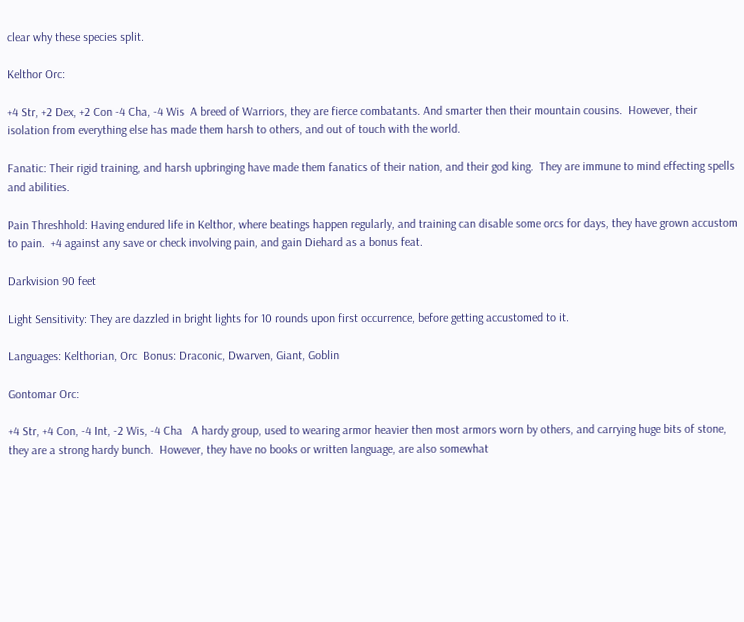clear why these species split.

Kelthor Orc:

+4 Str, +2 Dex, +2 Con -4 Cha, -4 Wis  A breed of Warriors, they are fierce combatants. And smarter then their mountain cousins.  However, their isolation from everything else has made them harsh to others, and out of touch with the world.

Fanatic: Their rigid training, and harsh upbringing have made them fanatics of their nation, and their god king.  They are immune to mind effecting spells and abilities.

Pain Threshhold: Having endured life in Kelthor, where beatings happen regularly, and training can disable some orcs for days, they have grown accustom to pain.  +4 against any save or check involving pain, and gain Diehard as a bonus feat.

Darkvision 90 feet

Light Sensitivity: They are dazzled in bright lights for 10 rounds upon first occurrence, before getting accustomed to it.

Languages: Kelthorian, Orc  Bonus: Draconic, Dwarven, Giant, Goblin

Gontomar Orc:

+4 Str, +4 Con, -4 Int, -2 Wis, -4 Cha   A hardy group, used to wearing armor heavier then most armors worn by others, and carrying huge bits of stone, they are a strong hardy bunch.  However, they have no books or written language, are also somewhat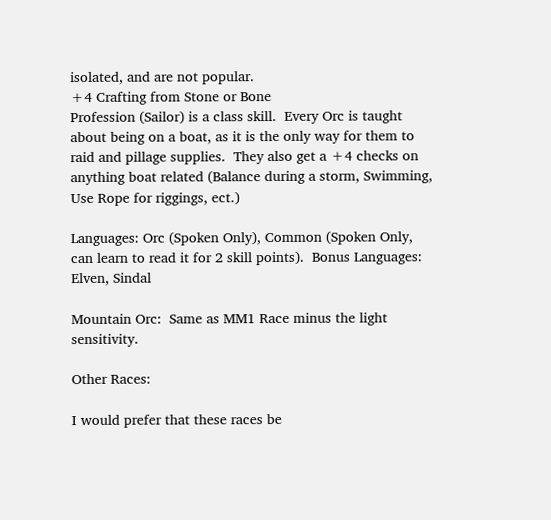isolated, and are not popular.
+4 Crafting from Stone or Bone
Profession (Sailor) is a class skill.  Every Orc is taught about being on a boat, as it is the only way for them to raid and pillage supplies.  They also get a +4 checks on anything boat related (Balance during a storm, Swimming, Use Rope for riggings, ect.)

Languages: Orc (Spoken Only), Common (Spoken Only, can learn to read it for 2 skill points).  Bonus Languages: Elven, Sindal

Mountain Orc:  Same as MM1 Race minus the light sensitivity.

Other Races:

I would prefer that these races be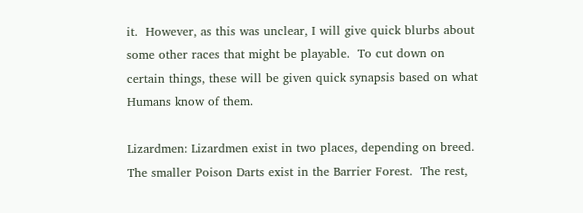it.  However, as this was unclear, I will give quick blurbs about some other races that might be playable.  To cut down on certain things, these will be given quick synapsis based on what Humans know of them.

Lizardmen: Lizardmen exist in two places, depending on breed.  The smaller Poison Darts exist in the Barrier Forest.  The rest,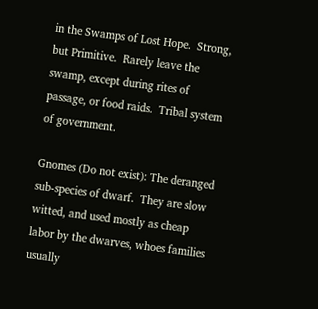in the Swamps of Lost Hope.  Strong, but Primitive.  Rarely leave the swamp, except during rites of passage, or food raids.  Tribal system of government.

Gnomes (Do not exist): The deranged sub-species of dwarf.  They are slow witted, and used mostly as cheap labor by the dwarves, whoes families usually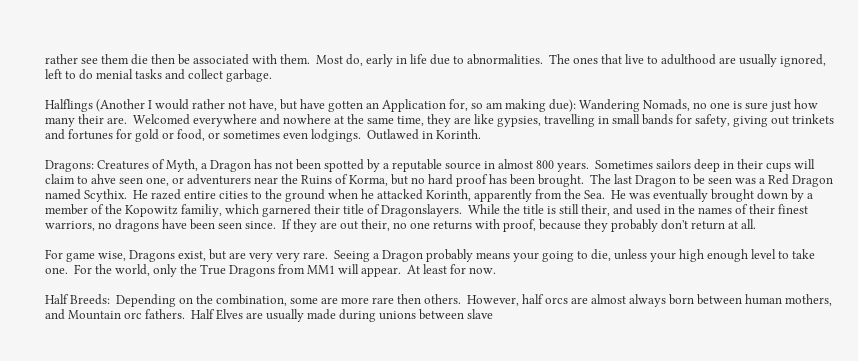rather see them die then be associated with them.  Most do, early in life due to abnormalities.  The ones that live to adulthood are usually ignored, left to do menial tasks and collect garbage.

Halflings (Another I would rather not have, but have gotten an Application for, so am making due): Wandering Nomads, no one is sure just how many their are.  Welcomed everywhere and nowhere at the same time, they are like gypsies, travelling in small bands for safety, giving out trinkets and fortunes for gold or food, or sometimes even lodgings.  Outlawed in Korinth.

Dragons: Creatures of Myth, a Dragon has not been spotted by a reputable source in almost 800 years.  Sometimes sailors deep in their cups will claim to ahve seen one, or adventurers near the Ruins of Korma, but no hard proof has been brought.  The last Dragon to be seen was a Red Dragon named Scythix.  He razed entire cities to the ground when he attacked Korinth, apparently from the Sea.  He was eventually brought down by a member of the Kopowitz familiy, which garnered their title of Dragonslayers.  While the title is still their, and used in the names of their finest warriors, no dragons have been seen since.  If they are out their, no one returns with proof, because they probably don't return at all.

For game wise, Dragons exist, but are very very rare.  Seeing a Dragon probably means your going to die, unless your high enough level to take one.  For the world, only the True Dragons from MM1 will appear.  At least for now.

Half Breeds:  Depending on the combination, some are more rare then others.  However, half orcs are almost always born between human mothers, and Mountain orc fathers.  Half Elves are usually made during unions between slave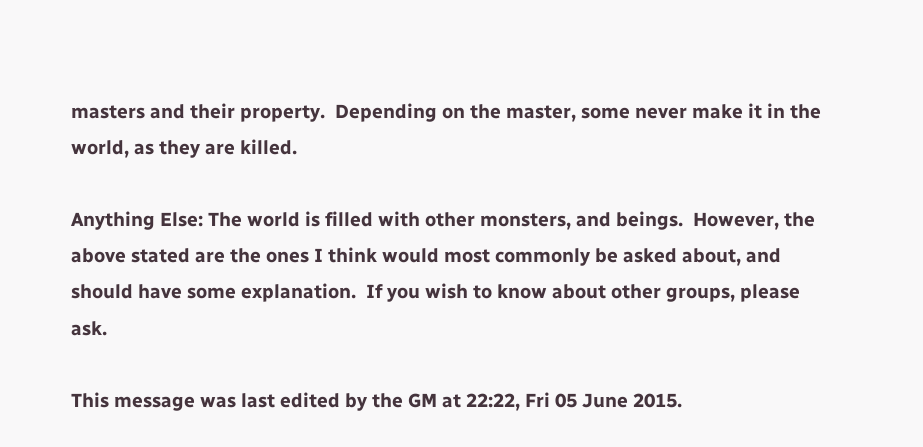masters and their property.  Depending on the master, some never make it in the world, as they are killed.

Anything Else: The world is filled with other monsters, and beings.  However, the above stated are the ones I think would most commonly be asked about, and should have some explanation.  If you wish to know about other groups, please ask.

This message was last edited by the GM at 22:22, Fri 05 June 2015.